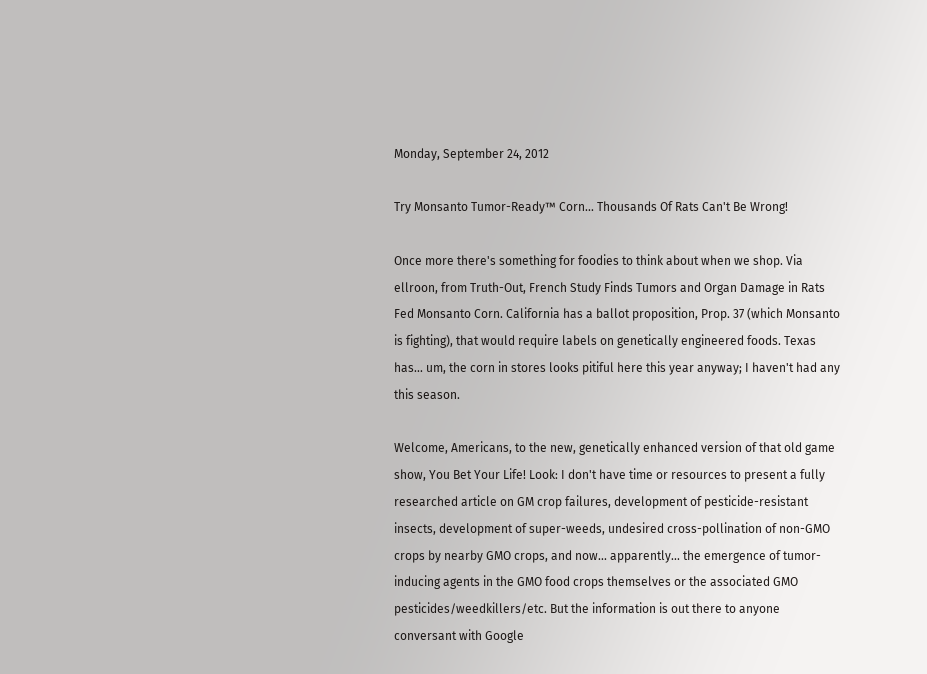Monday, September 24, 2012

Try Monsanto Tumor-Ready™ Corn... Thousands Of Rats Can't Be Wrong!

Once more there's something for foodies to think about when we shop. Via ellroon, from Truth-Out, French Study Finds Tumors and Organ Damage in Rats Fed Monsanto Corn. California has a ballot proposition, Prop. 37 (which Monsanto is fighting), that would require labels on genetically engineered foods. Texas has... um, the corn in stores looks pitiful here this year anyway; I haven't had any this season.

Welcome, Americans, to the new, genetically enhanced version of that old game show, You Bet Your Life! Look: I don't have time or resources to present a fully researched article on GM crop failures, development of pesticide-resistant insects, development of super-weeds, undesired cross-pollination of non-GMO crops by nearby GMO crops, and now... apparently... the emergence of tumor-inducing agents in the GMO food crops themselves or the associated GMO pesticides/weedkillers/etc. But the information is out there to anyone conversant with Google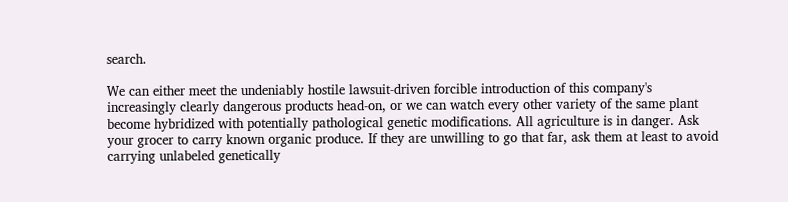search.

We can either meet the undeniably hostile lawsuit-driven forcible introduction of this company's increasingly clearly dangerous products head-on, or we can watch every other variety of the same plant become hybridized with potentially pathological genetic modifications. All agriculture is in danger. Ask your grocer to carry known organic produce. If they are unwilling to go that far, ask them at least to avoid carrying unlabeled genetically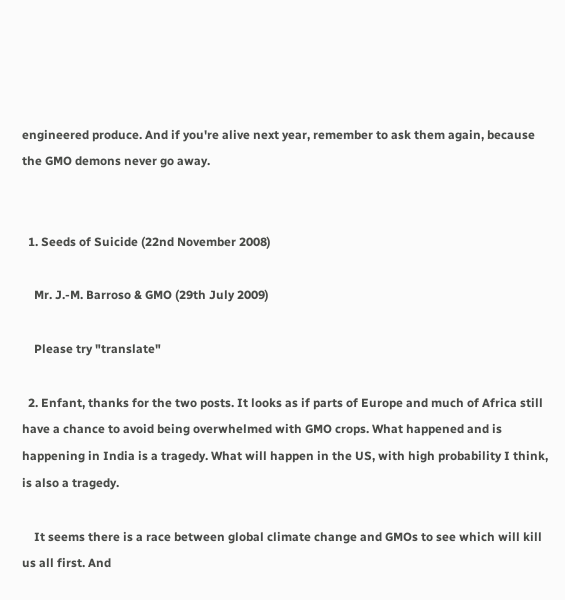engineered produce. And if you're alive next year, remember to ask them again, because the GMO demons never go away.


  1. Seeds of Suicide (22nd November 2008)

    Mr. J.-M. Barroso & GMO (29th July 2009)

    Please try "translate"

  2. Enfant, thanks for the two posts. It looks as if parts of Europe and much of Africa still have a chance to avoid being overwhelmed with GMO crops. What happened and is happening in India is a tragedy. What will happen in the US, with high probability I think, is also a tragedy.

    It seems there is a race between global climate change and GMOs to see which will kill us all first. And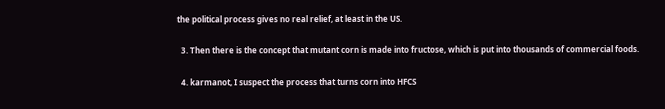the political process gives no real relief, at least in the US.

  3. Then there is the concept that mutant corn is made into fructose, which is put into thousands of commercial foods.

  4. karmanot, I suspect the process that turns corn into HFCS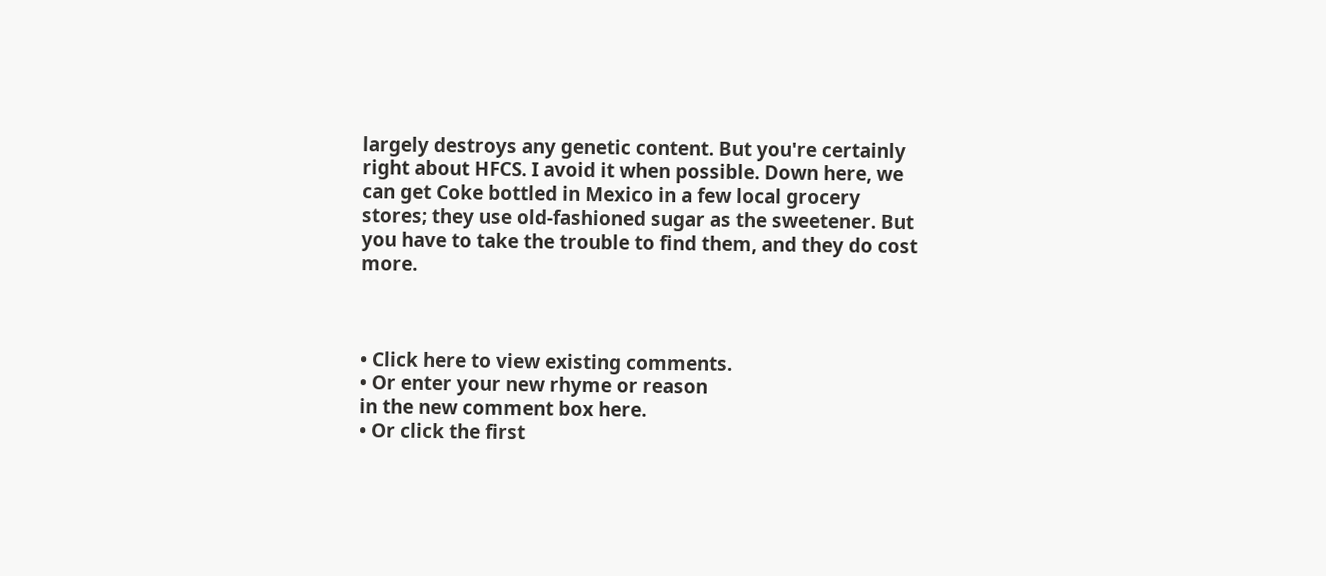largely destroys any genetic content. But you're certainly right about HFCS. I avoid it when possible. Down here, we can get Coke bottled in Mexico in a few local grocery stores; they use old-fashioned sugar as the sweetener. But you have to take the trouble to find them, and they do cost more.



• Click here to view existing comments.
• Or enter your new rhyme or reason
in the new comment box here.
• Or click the first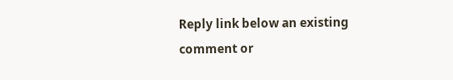Reply link below an existing
comment or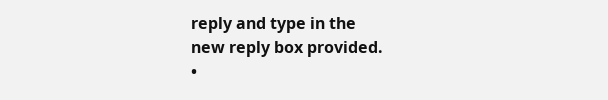reply and type in the
new reply box provided.
•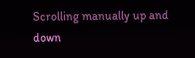Scrolling manually up and down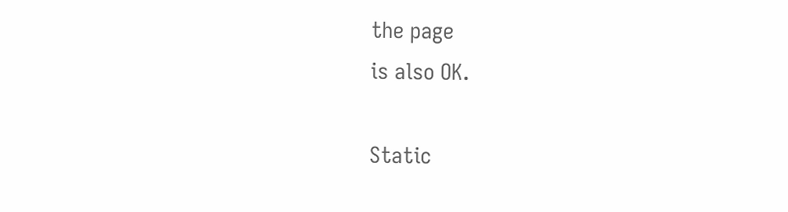the page
is also OK.

Static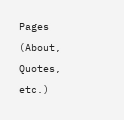Pages (About, Quotes, etc.)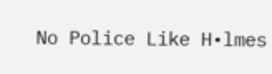No Police Like H•lmes